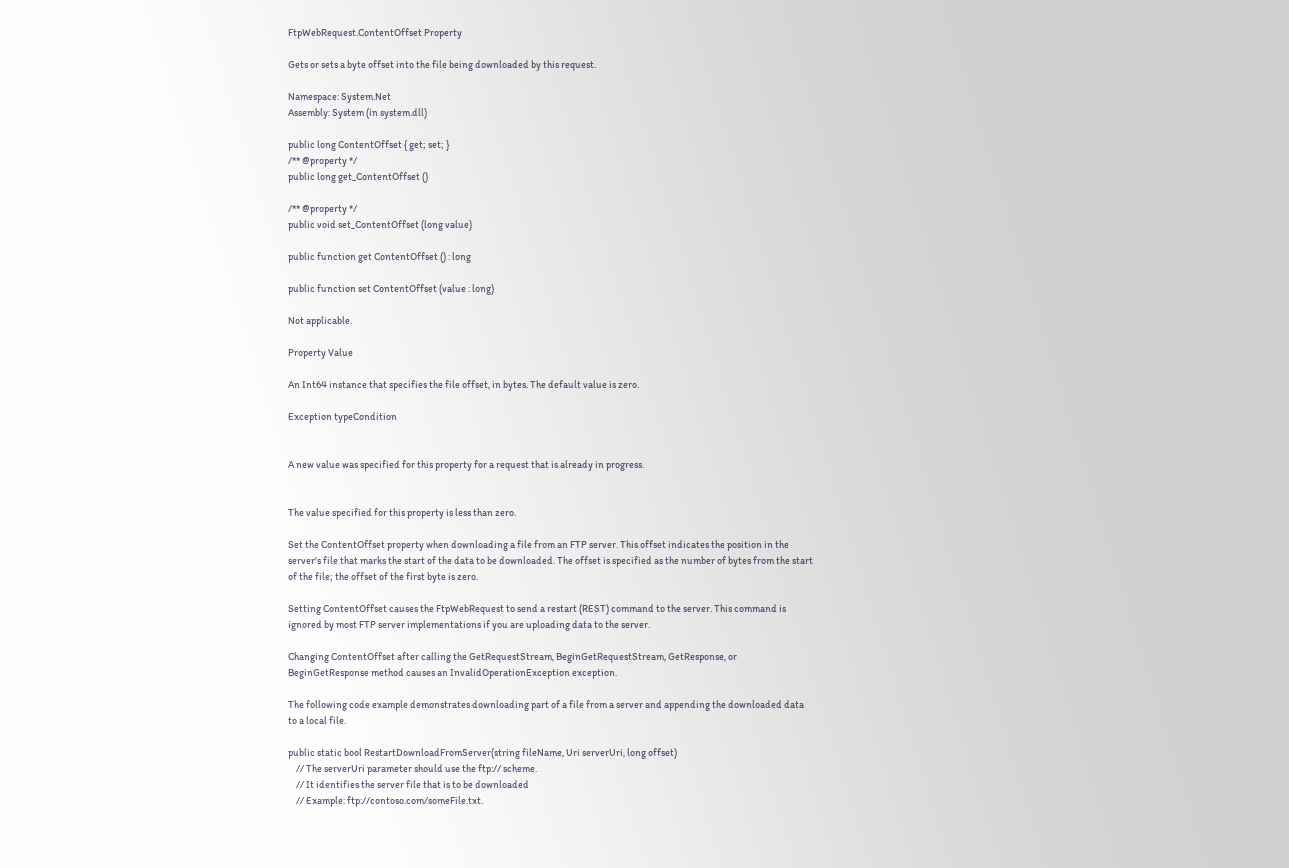FtpWebRequest.ContentOffset Property

Gets or sets a byte offset into the file being downloaded by this request.

Namespace: System.Net
Assembly: System (in system.dll)

public long ContentOffset { get; set; }
/** @property */
public long get_ContentOffset ()

/** @property */
public void set_ContentOffset (long value)

public function get ContentOffset () : long

public function set ContentOffset (value : long)

Not applicable.

Property Value

An Int64 instance that specifies the file offset, in bytes. The default value is zero.

Exception typeCondition


A new value was specified for this property for a request that is already in progress.


The value specified for this property is less than zero.

Set the ContentOffset property when downloading a file from an FTP server. This offset indicates the position in the server's file that marks the start of the data to be downloaded. The offset is specified as the number of bytes from the start of the file; the offset of the first byte is zero.

Setting ContentOffset causes the FtpWebRequest to send a restart (REST) command to the server. This command is ignored by most FTP server implementations if you are uploading data to the server.

Changing ContentOffset after calling the GetRequestStream, BeginGetRequestStream, GetResponse, or BeginGetResponse method causes an InvalidOperationException exception.

The following code example demonstrates downloading part of a file from a server and appending the downloaded data to a local file.

public static bool RestartDownloadFromServer(string fileName, Uri serverUri, long offset)
    // The serverUri parameter should use the ftp:// scheme.
    // It identifies the server file that is to be downloaded
    // Example: ftp://contoso.com/someFile.txt.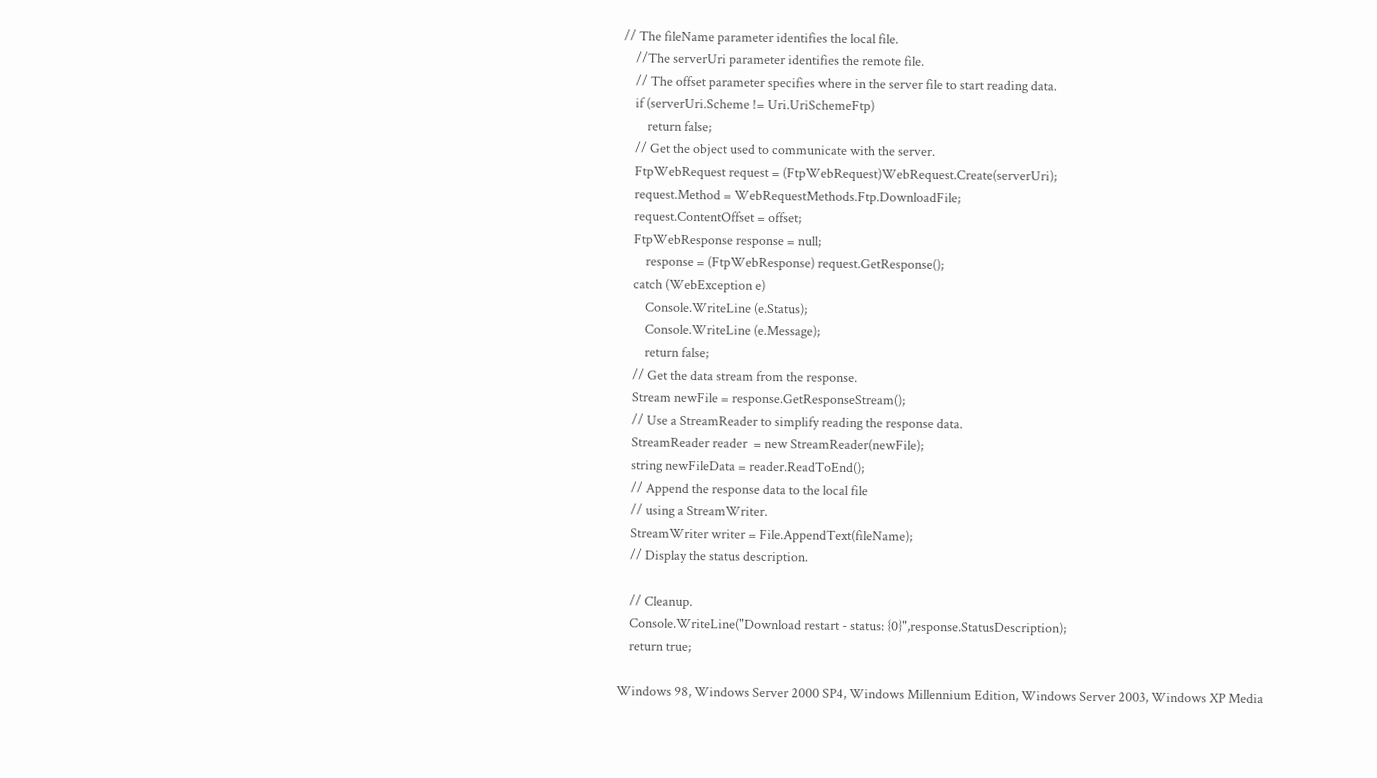// The fileName parameter identifies the local file.
    //The serverUri parameter identifies the remote file.
    // The offset parameter specifies where in the server file to start reading data.
    if (serverUri.Scheme != Uri.UriSchemeFtp)
        return false;
    // Get the object used to communicate with the server.
    FtpWebRequest request = (FtpWebRequest)WebRequest.Create(serverUri);
    request.Method = WebRequestMethods.Ftp.DownloadFile;
    request.ContentOffset = offset;
    FtpWebResponse response = null;
        response = (FtpWebResponse) request.GetResponse();
    catch (WebException e)
        Console.WriteLine (e.Status);
        Console.WriteLine (e.Message);
        return false;
    // Get the data stream from the response.
    Stream newFile = response.GetResponseStream();
    // Use a StreamReader to simplify reading the response data.
    StreamReader reader  = new StreamReader(newFile);
    string newFileData = reader.ReadToEnd();
    // Append the response data to the local file
    // using a StreamWriter.
    StreamWriter writer = File.AppendText(fileName);
    // Display the status description.

    // Cleanup.
    Console.WriteLine("Download restart - status: {0}",response.StatusDescription);
    return true;

Windows 98, Windows Server 2000 SP4, Windows Millennium Edition, Windows Server 2003, Windows XP Media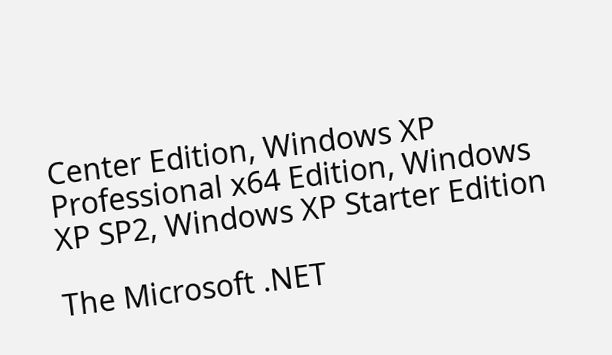Center Edition, Windows XP Professional x64 Edition, Windows XP SP2, Windows XP Starter Edition

The Microsoft .NET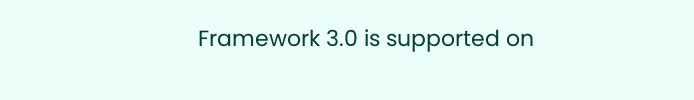Framework 3.0 is supported on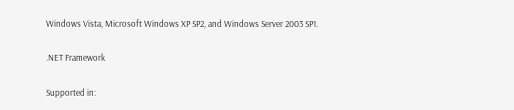Windows Vista, Microsoft Windows XP SP2, and Windows Server 2003 SP1.

.NET Framework

Supported in: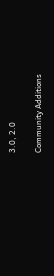3.0, 2.0

Community Additions